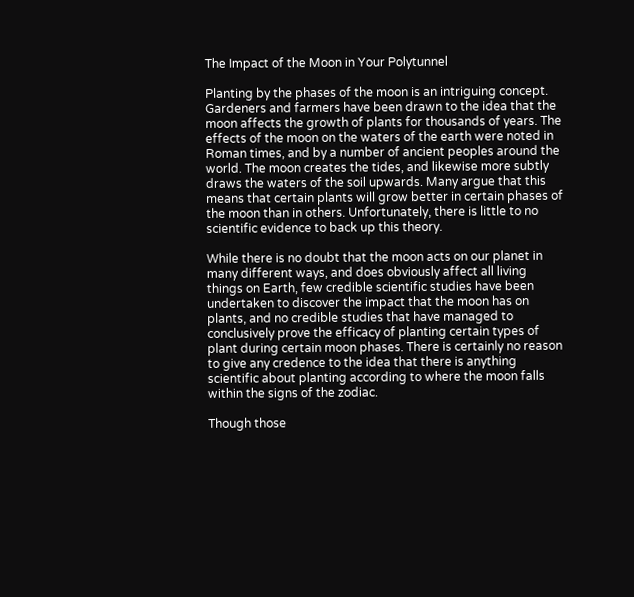The Impact of the Moon in Your Polytunnel

Planting by the phases of the moon is an intriguing concept. Gardeners and farmers have been drawn to the idea that the moon affects the growth of plants for thousands of years. The effects of the moon on the waters of the earth were noted in Roman times, and by a number of ancient peoples around the world. The moon creates the tides, and likewise more subtly draws the waters of the soil upwards. Many argue that this means that certain plants will grow better in certain phases of the moon than in others. Unfortunately, there is little to no scientific evidence to back up this theory.

While there is no doubt that the moon acts on our planet in many different ways, and does obviously affect all living things on Earth, few credible scientific studies have been undertaken to discover the impact that the moon has on plants, and no credible studies that have managed to conclusively prove the efficacy of planting certain types of plant during certain moon phases. There is certainly no reason to give any credence to the idea that there is anything scientific about planting according to where the moon falls within the signs of the zodiac.

Though those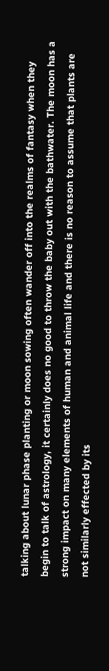talking about lunar phase planting or moon sowing often wander off into the realms of fantasy when they begin to talk of astrology, it certainly does no good to throw the baby out with the bathwater. The moon has a strong impact on many elements of human and animal life and there is no reason to assume that plants are not similarly effected by its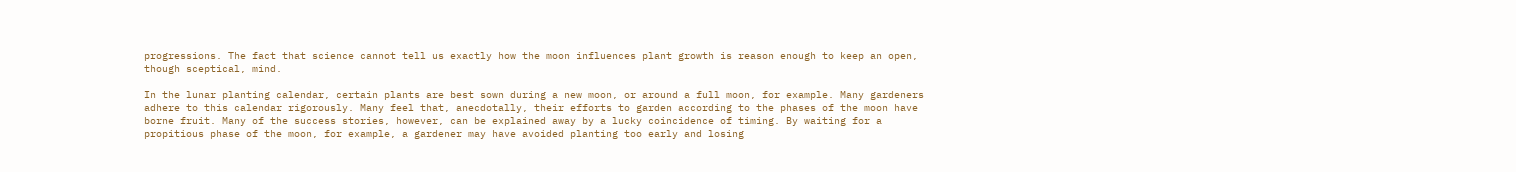progressions. The fact that science cannot tell us exactly how the moon influences plant growth is reason enough to keep an open, though sceptical, mind.

In the lunar planting calendar, certain plants are best sown during a new moon, or around a full moon, for example. Many gardeners adhere to this calendar rigorously. Many feel that, anecdotally, their efforts to garden according to the phases of the moon have borne fruit. Many of the success stories, however, can be explained away by a lucky coincidence of timing. By waiting for a propitious phase of the moon, for example, a gardener may have avoided planting too early and losing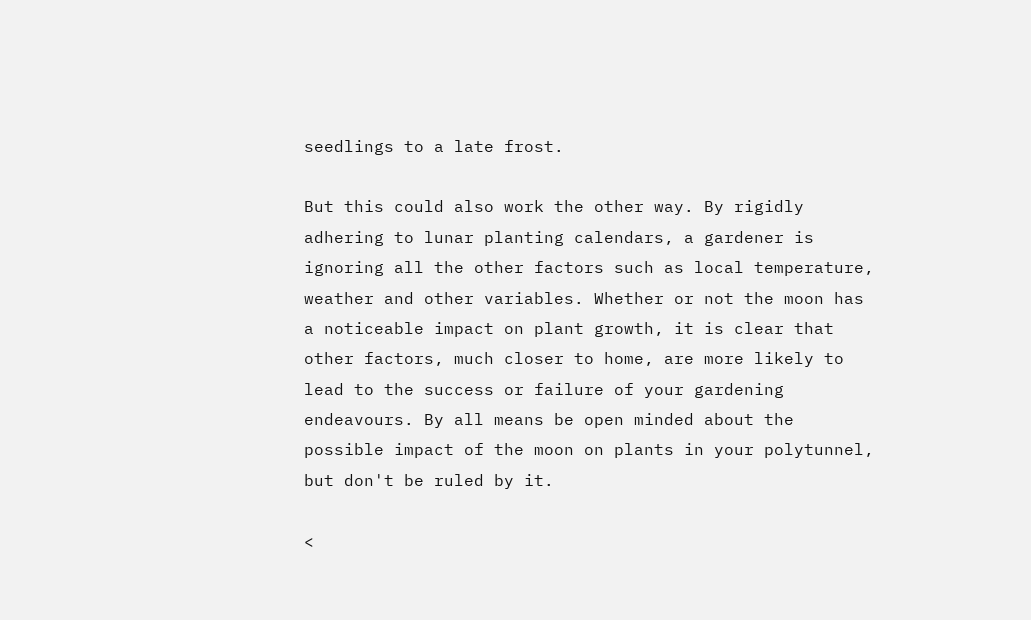seedlings to a late frost.

But this could also work the other way. By rigidly adhering to lunar planting calendars, a gardener is ignoring all the other factors such as local temperature, weather and other variables. Whether or not the moon has a noticeable impact on plant growth, it is clear that other factors, much closer to home, are more likely to lead to the success or failure of your gardening endeavours. By all means be open minded about the possible impact of the moon on plants in your polytunnel, but don't be ruled by it.

<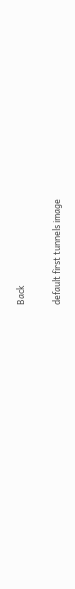Back

default first tunnels image